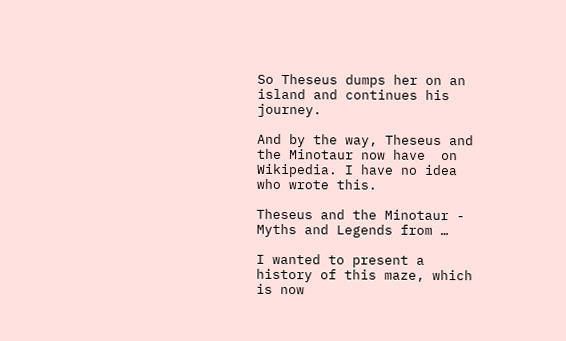So Theseus dumps her on an island and continues his journey.

And by the way, Theseus and the Minotaur now have  on Wikipedia. I have no idea who wrote this.

Theseus and the Minotaur - Myths and Legends from …

I wanted to present a history of this maze, which is now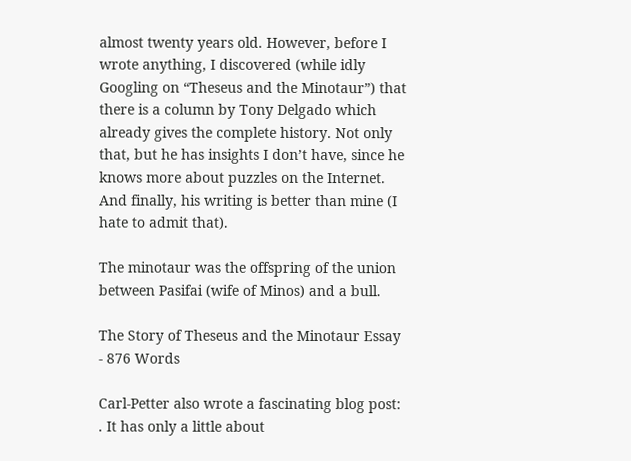almost twenty years old. However, before I wrote anything, I discovered (while idly Googling on “Theseus and the Minotaur”) that there is a column by Tony Delgado which already gives the complete history. Not only that, but he has insights I don’t have, since he knows more about puzzles on the Internet. And finally, his writing is better than mine (I hate to admit that).

The minotaur was the offspring of the union between Pasifai (wife of Minos) and a bull.

The Story of Theseus and the Minotaur Essay - 876 Words

Carl-Petter also wrote a fascinating blog post: . It has only a little about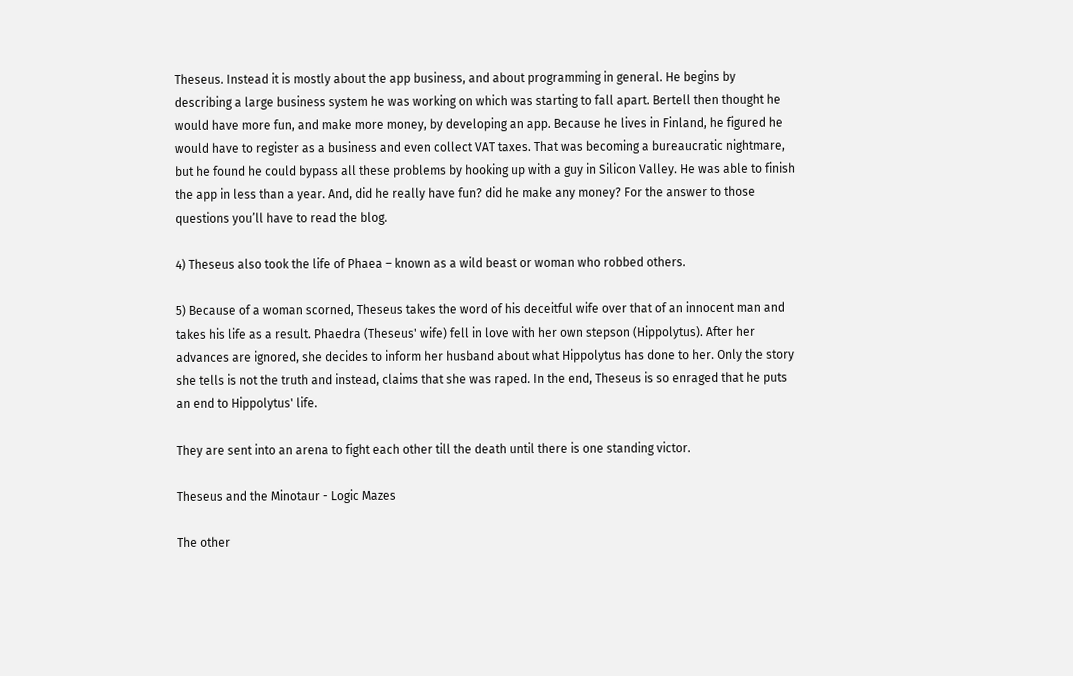Theseus. Instead it is mostly about the app business, and about programming in general. He begins by describing a large business system he was working on which was starting to fall apart. Bertell then thought he would have more fun, and make more money, by developing an app. Because he lives in Finland, he figured he would have to register as a business and even collect VAT taxes. That was becoming a bureaucratic nightmare, but he found he could bypass all these problems by hooking up with a guy in Silicon Valley. He was able to finish the app in less than a year. And, did he really have fun? did he make any money? For the answer to those questions you’ll have to read the blog.

4) Theseus also took the life of Phaea – known as a wild beast or woman who robbed others.

5) Because of a woman scorned, Theseus takes the word of his deceitful wife over that of an innocent man and takes his life as a result. Phaedra (Theseus' wife) fell in love with her own stepson (Hippolytus). After her advances are ignored, she decides to inform her husband about what Hippolytus has done to her. Only the story she tells is not the truth and instead, claims that she was raped. In the end, Theseus is so enraged that he puts an end to Hippolytus' life.

They are sent into an arena to fight each other till the death until there is one standing victor.

Theseus and the Minotaur - Logic Mazes

The other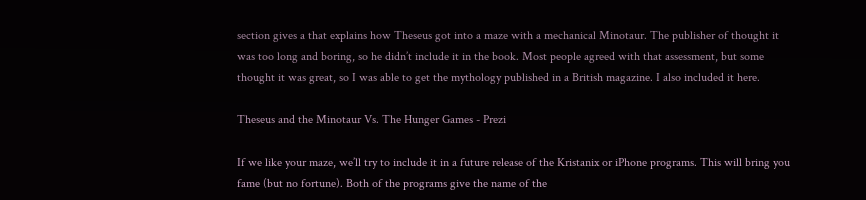section gives a that explains how Theseus got into a maze with a mechanical Minotaur. The publisher of thought it was too long and boring, so he didn’t include it in the book. Most people agreed with that assessment, but some thought it was great, so I was able to get the mythology published in a British magazine. I also included it here.

Theseus and the Minotaur Vs. The Hunger Games - Prezi

If we like your maze, we’ll try to include it in a future release of the Kristanix or iPhone programs. This will bring you fame (but no fortune). Both of the programs give the name of the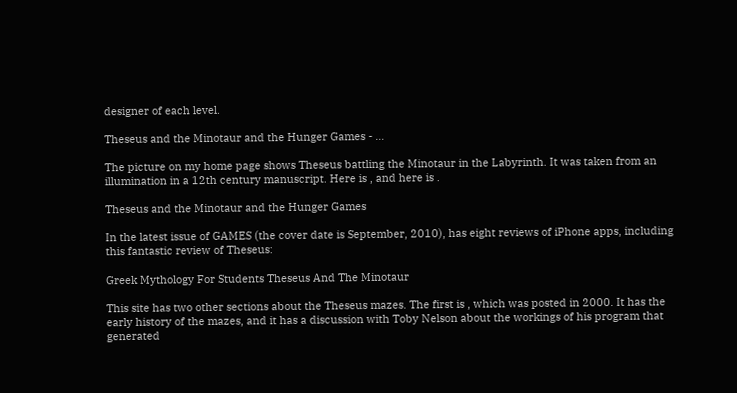designer of each level.

Theseus and the Minotaur and the Hunger Games - …

The picture on my home page shows Theseus battling the Minotaur in the Labyrinth. It was taken from an illumination in a 12th century manuscript. Here is , and here is .

Theseus and the Minotaur and the Hunger Games

In the latest issue of GAMES (the cover date is September, 2010), has eight reviews of iPhone apps, including this fantastic review of Theseus:

Greek Mythology For Students Theseus And The Minotaur

This site has two other sections about the Theseus mazes. The first is , which was posted in 2000. It has the early history of the mazes, and it has a discussion with Toby Nelson about the workings of his program that generated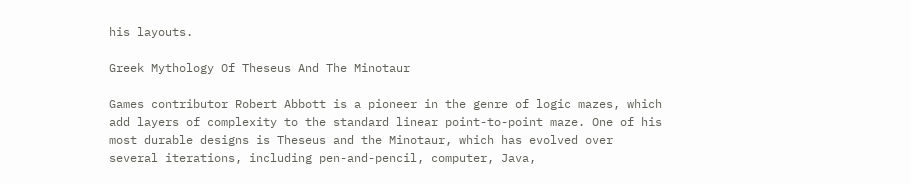his layouts.

Greek Mythology Of Theseus And The Minotaur

Games contributor Robert Abbott is a pioneer in the genre of logic mazes, which add layers of complexity to the standard linear point-to-point maze. One of his most durable designs is Theseus and the Minotaur, which has evolved over several iterations, including pen-and-pencil, computer, Java,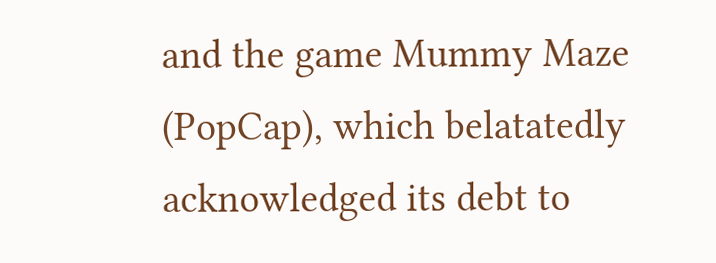and the game Mummy Maze (PopCap), which belatatedly acknowledged its debt to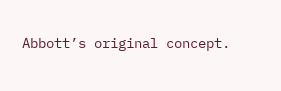Abbott’s original concept.